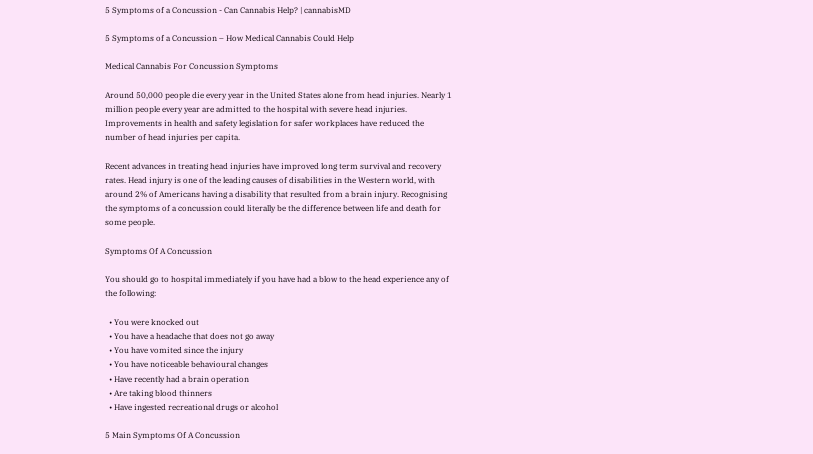5 Symptoms of a Concussion - Can Cannabis Help? | cannabisMD

5 Symptoms of a Concussion – How Medical Cannabis Could Help

Medical Cannabis For Concussion Symptoms

Around 50,000 people die every year in the United States alone from head injuries. Nearly 1 million people every year are admitted to the hospital with severe head injuries. Improvements in health and safety legislation for safer workplaces have reduced the number of head injuries per capita.

Recent advances in treating head injuries have improved long term survival and recovery rates. Head injury is one of the leading causes of disabilities in the Western world, with around 2% of Americans having a disability that resulted from a brain injury. Recognising the symptoms of a concussion could literally be the difference between life and death for some people.

Symptoms Of A Concussion

You should go to hospital immediately if you have had a blow to the head experience any of the following:

  • You were knocked out
  • You have a headache that does not go away
  • You have vomited since the injury
  • You have noticeable behavioural changes
  • Have recently had a brain operation
  • Are taking blood thinners
  • Have ingested recreational drugs or alcohol

5 Main Symptoms Of A Concussion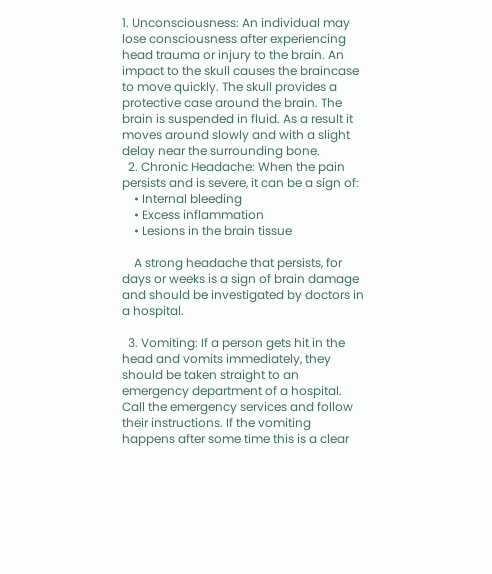1. Unconsciousness: An individual may lose consciousness after experiencing head trauma or injury to the brain. An impact to the skull causes the braincase to move quickly. The skull provides a protective case around the brain. The brain is suspended in fluid. As a result it moves around slowly and with a slight delay near the surrounding bone.
  2. Chronic Headache: When the pain persists and is severe, it can be a sign of:
    • Internal bleeding
    • Excess inflammation
    • Lesions in the brain tissue

    A strong headache that persists, for days or weeks is a sign of brain damage and should be investigated by doctors in a hospital.

  3. Vomiting: If a person gets hit in the head and vomits immediately, they should be taken straight to an emergency department of a hospital. Call the emergency services and follow their instructions. If the vomiting happens after some time this is a clear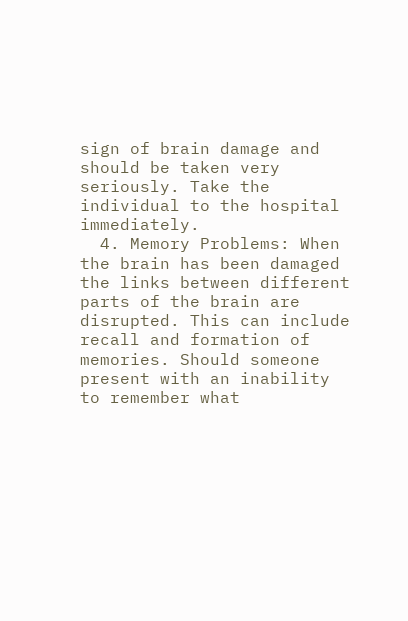sign of brain damage and should be taken very seriously. Take the individual to the hospital immediately.
  4. Memory Problems: When the brain has been damaged the links between different parts of the brain are disrupted. This can include recall and formation of memories. Should someone present with an inability to remember what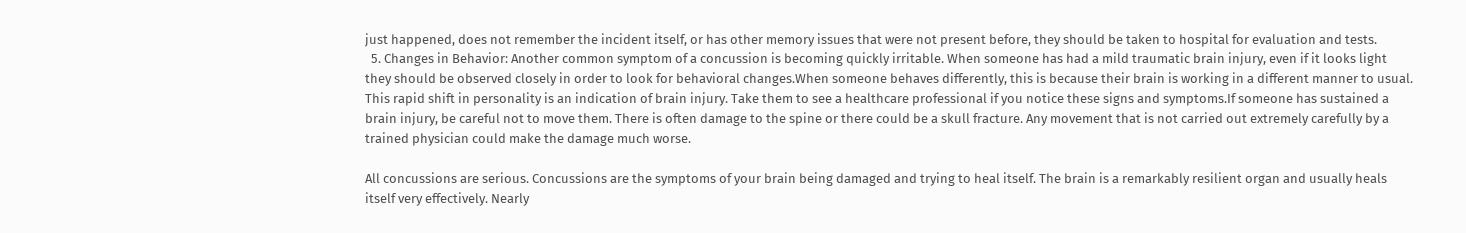just happened, does not remember the incident itself, or has other memory issues that were not present before, they should be taken to hospital for evaluation and tests.
  5. Changes in Behavior: Another common symptom of a concussion is becoming quickly irritable. When someone has had a mild traumatic brain injury, even if it looks light they should be observed closely in order to look for behavioral changes.When someone behaves differently, this is because their brain is working in a different manner to usual. This rapid shift in personality is an indication of brain injury. Take them to see a healthcare professional if you notice these signs and symptoms.If someone has sustained a brain injury, be careful not to move them. There is often damage to the spine or there could be a skull fracture. Any movement that is not carried out extremely carefully by a trained physician could make the damage much worse.

All concussions are serious. Concussions are the symptoms of your brain being damaged and trying to heal itself. The brain is a remarkably resilient organ and usually heals itself very effectively. Nearly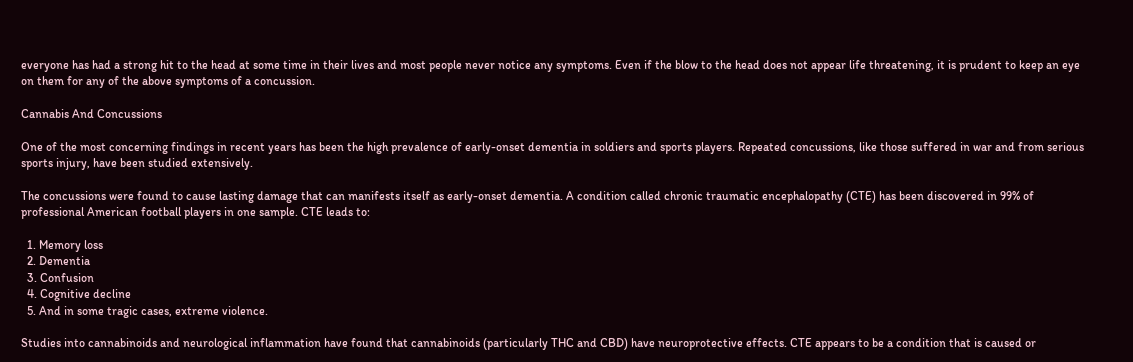everyone has had a strong hit to the head at some time in their lives and most people never notice any symptoms. Even if the blow to the head does not appear life threatening, it is prudent to keep an eye on them for any of the above symptoms of a concussion.

Cannabis And Concussions

One of the most concerning findings in recent years has been the high prevalence of early-onset dementia in soldiers and sports players. Repeated concussions, like those suffered in war and from serious sports injury, have been studied extensively.

The concussions were found to cause lasting damage that can manifests itself as early-onset dementia. A condition called chronic traumatic encephalopathy (CTE) has been discovered in 99% of professional American football players in one sample. CTE leads to:

  1. Memory loss
  2. Dementia
  3. Confusion
  4. Cognitive decline
  5. And in some tragic cases, extreme violence.

Studies into cannabinoids and neurological inflammation have found that cannabinoids (particularly THC and CBD) have neuroprotective effects. CTE appears to be a condition that is caused or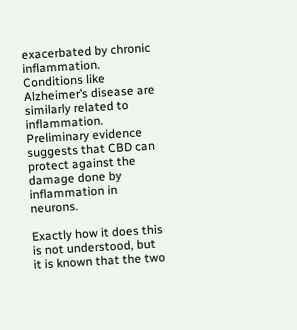exacerbated by chronic inflammation. Conditions like Alzheimer’s disease are similarly related to inflammation. Preliminary evidence suggests that CBD can protect against the damage done by inflammation in neurons.

Exactly how it does this is not understood, but it is known that the two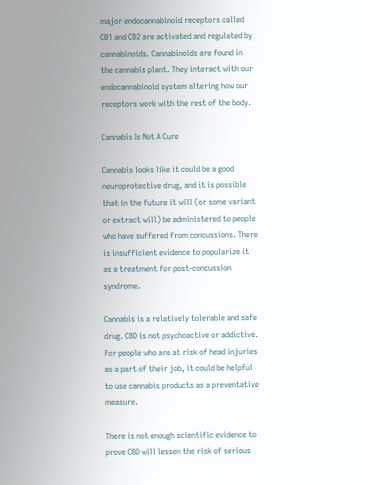major endocannabinoid receptors called CB1 and CB2 are activated and regulated by cannabinoids. Cannabinoids are found in the cannabis plant. They interact with our endocannabinoid system altering how our receptors work with the rest of the body.

Cannabis Is Not A Cure

Cannabis looks like it could be a good neuroprotective drug, and it is possible that in the future it will (or some variant or extract will) be administered to people who have suffered from concussions. There is insufficient evidence to popularize it as a treatment for post-concussion syndrome.

Cannabis is a relatively tolerable and safe drug. CBD is not psychoactive or addictive. For people who are at risk of head injuries as a part of their job, it could be helpful to use cannabis products as a preventative measure.

There is not enough scientific evidence to prove CBD will lessen the risk of serious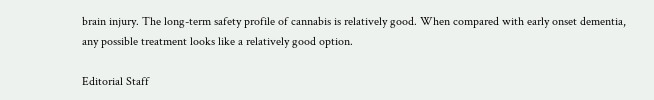brain injury. The long-term safety profile of cannabis is relatively good. When compared with early onset dementia, any possible treatment looks like a relatively good option.

Editorial Staff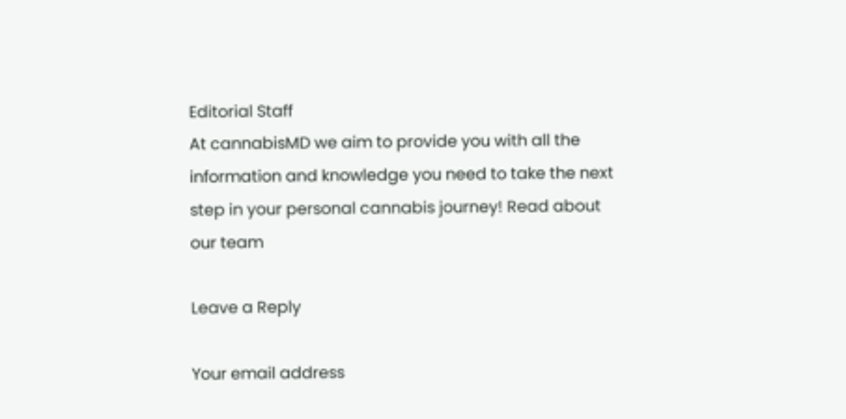Editorial Staff
At cannabisMD we aim to provide you with all the information and knowledge you need to take the next step in your personal cannabis journey! Read about our team

Leave a Reply

Your email address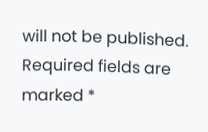will not be published. Required fields are marked *